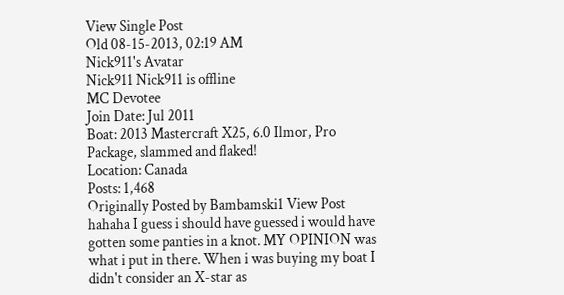View Single Post
Old 08-15-2013, 02:19 AM
Nick911's Avatar
Nick911 Nick911 is offline
MC Devotee
Join Date: Jul 2011
Boat: 2013 Mastercraft X25, 6.0 Ilmor, Pro Package, slammed and flaked!
Location: Canada
Posts: 1,468
Originally Posted by Bambamski1 View Post
hahaha I guess i should have guessed i would have gotten some panties in a knot. MY OPINION was what i put in there. When i was buying my boat I didn't consider an X-star as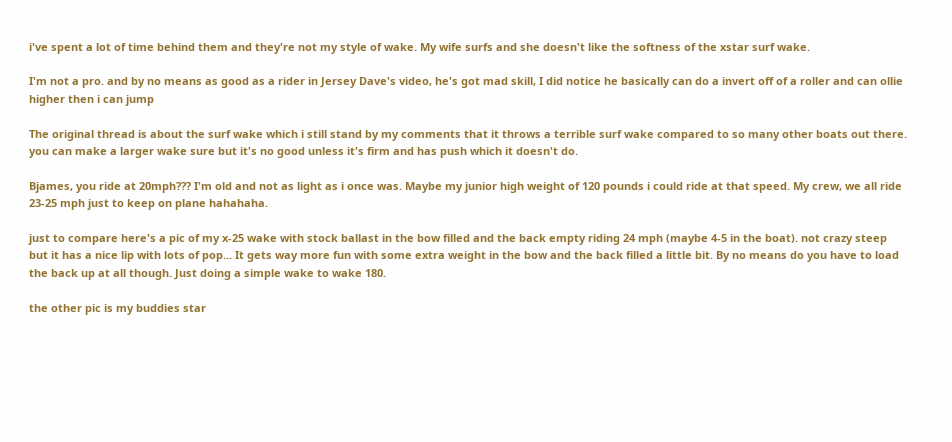i've spent a lot of time behind them and they're not my style of wake. My wife surfs and she doesn't like the softness of the xstar surf wake.

I'm not a pro. and by no means as good as a rider in Jersey Dave's video, he's got mad skill, I did notice he basically can do a invert off of a roller and can ollie higher then i can jump

The original thread is about the surf wake which i still stand by my comments that it throws a terrible surf wake compared to so many other boats out there. you can make a larger wake sure but it's no good unless it's firm and has push which it doesn't do.

Bjames, you ride at 20mph??? I'm old and not as light as i once was. Maybe my junior high weight of 120 pounds i could ride at that speed. My crew, we all ride 23-25 mph just to keep on plane hahahaha.

just to compare here's a pic of my x-25 wake with stock ballast in the bow filled and the back empty riding 24 mph (maybe 4-5 in the boat). not crazy steep but it has a nice lip with lots of pop... It gets way more fun with some extra weight in the bow and the back filled a little bit. By no means do you have to load the back up at all though. Just doing a simple wake to wake 180.

the other pic is my buddies star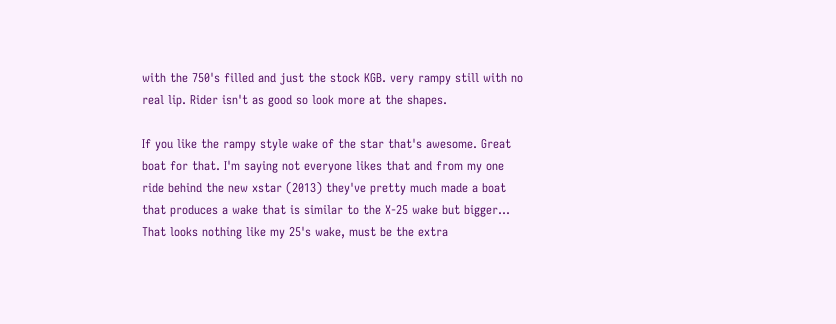with the 750's filled and just the stock KGB. very rampy still with no real lip. Rider isn't as good so look more at the shapes.

If you like the rampy style wake of the star that's awesome. Great boat for that. I'm saying not everyone likes that and from my one ride behind the new xstar (2013) they've pretty much made a boat that produces a wake that is similar to the X-25 wake but bigger...
That looks nothing like my 25's wake, must be the extra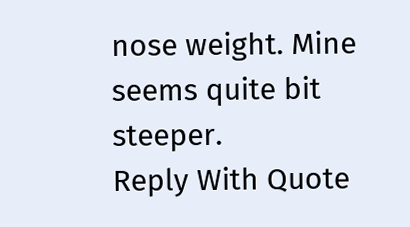nose weight. Mine seems quite bit steeper.
Reply With Quote